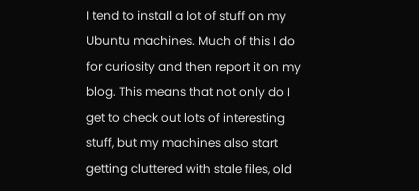I tend to install a lot of stuff on my Ubuntu machines. Much of this I do for curiosity and then report it on my blog. This means that not only do I get to check out lots of interesting stuff, but my machines also start getting cluttered with stale files, old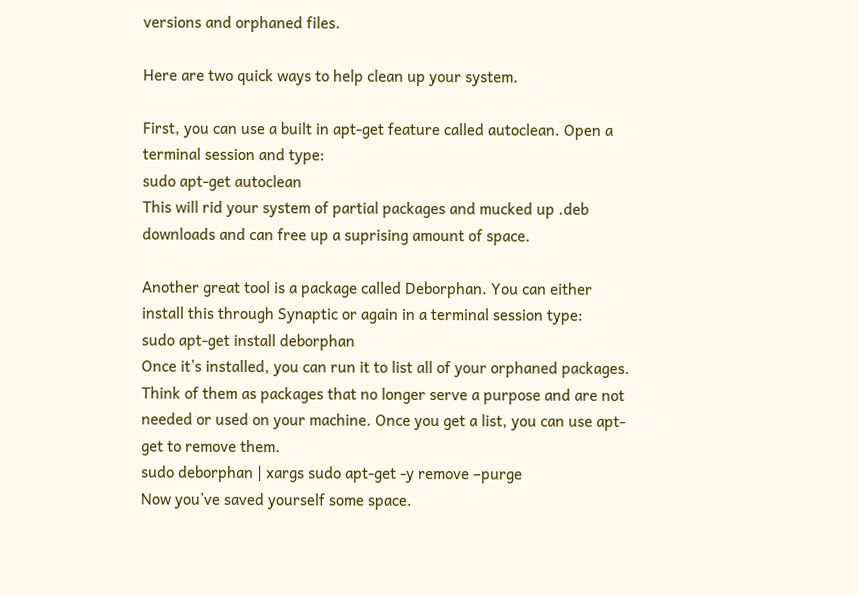versions and orphaned files.

Here are two quick ways to help clean up your system.

First, you can use a built in apt-get feature called autoclean. Open a terminal session and type:
sudo apt-get autoclean
This will rid your system of partial packages and mucked up .deb downloads and can free up a suprising amount of space.

Another great tool is a package called Deborphan. You can either install this through Synaptic or again in a terminal session type:
sudo apt-get install deborphan
Once it’s installed, you can run it to list all of your orphaned packages. Think of them as packages that no longer serve a purpose and are not needed or used on your machine. Once you get a list, you can use apt-get to remove them.
sudo deborphan | xargs sudo apt-get -y remove –purge
Now you’ve saved yourself some space.